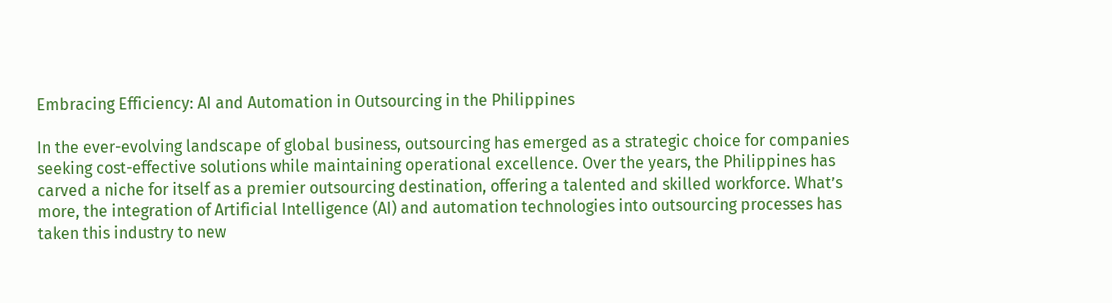Embracing Efficiency: AI and Automation in Outsourcing in the Philippines

In the ever-evolving landscape of global business, outsourcing has emerged as a strategic choice for companies seeking cost-effective solutions while maintaining operational excellence. Over the years, the Philippines has carved a niche for itself as a premier outsourcing destination, offering a talented and skilled workforce. What’s more, the integration of Artificial Intelligence (AI) and automation technologies into outsourcing processes has taken this industry to new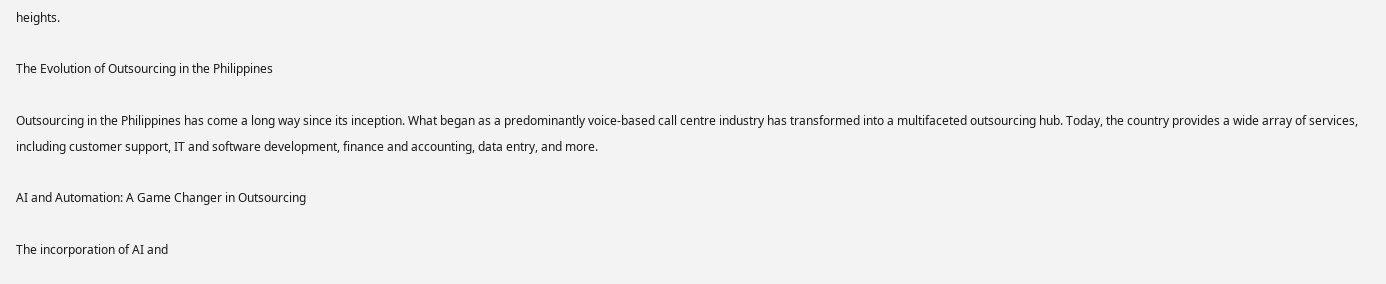heights.

The Evolution of Outsourcing in the Philippines

Outsourcing in the Philippines has come a long way since its inception. What began as a predominantly voice-based call centre industry has transformed into a multifaceted outsourcing hub. Today, the country provides a wide array of services, including customer support, IT and software development, finance and accounting, data entry, and more.

AI and Automation: A Game Changer in Outsourcing

The incorporation of AI and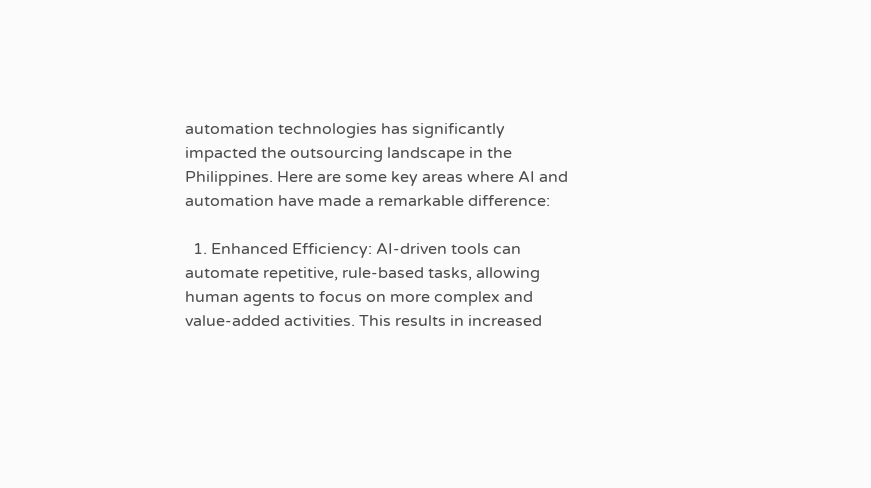automation technologies has significantly impacted the outsourcing landscape in the Philippines. Here are some key areas where AI and automation have made a remarkable difference:

  1. Enhanced Efficiency: AI-driven tools can automate repetitive, rule-based tasks, allowing human agents to focus on more complex and value-added activities. This results in increased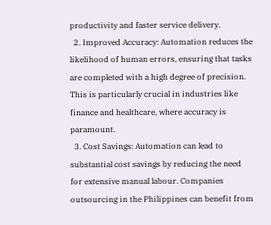productivity and faster service delivery.
  2. Improved Accuracy: Automation reduces the likelihood of human errors, ensuring that tasks are completed with a high degree of precision. This is particularly crucial in industries like finance and healthcare, where accuracy is paramount.
  3. Cost Savings: Automation can lead to substantial cost savings by reducing the need for extensive manual labour. Companies outsourcing in the Philippines can benefit from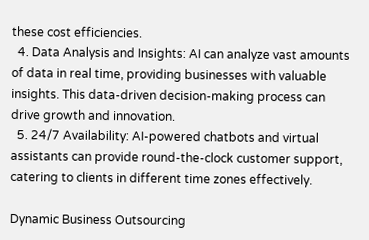these cost efficiencies.
  4. Data Analysis and Insights: AI can analyze vast amounts of data in real time, providing businesses with valuable insights. This data-driven decision-making process can drive growth and innovation.
  5. 24/7 Availability: AI-powered chatbots and virtual assistants can provide round-the-clock customer support, catering to clients in different time zones effectively.

Dynamic Business Outsourcing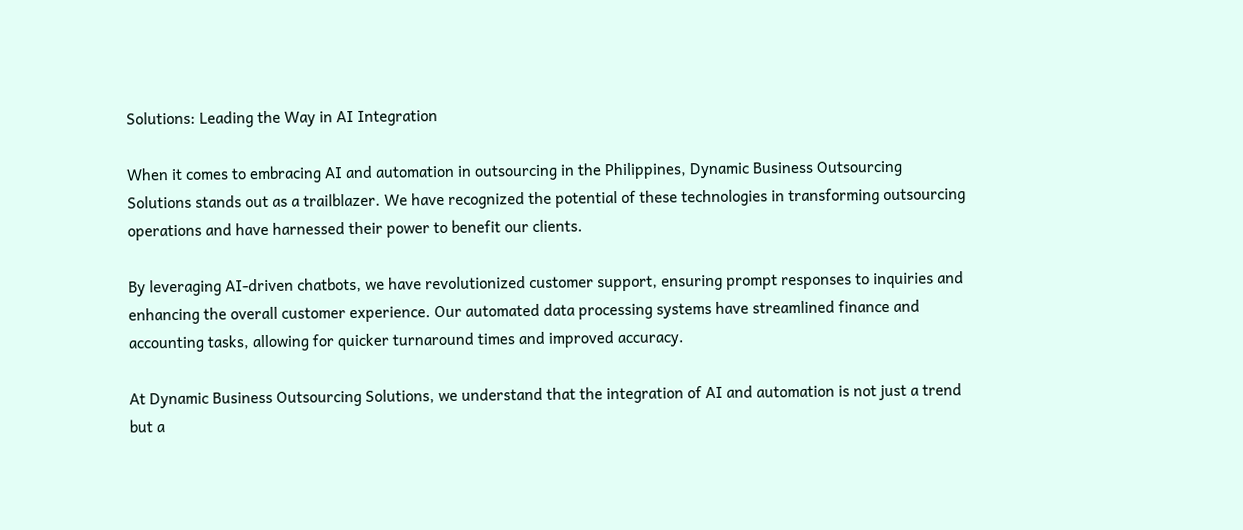Solutions: Leading the Way in AI Integration

When it comes to embracing AI and automation in outsourcing in the Philippines, Dynamic Business Outsourcing Solutions stands out as a trailblazer. We have recognized the potential of these technologies in transforming outsourcing operations and have harnessed their power to benefit our clients.

By leveraging AI-driven chatbots, we have revolutionized customer support, ensuring prompt responses to inquiries and enhancing the overall customer experience. Our automated data processing systems have streamlined finance and accounting tasks, allowing for quicker turnaround times and improved accuracy.

At Dynamic Business Outsourcing Solutions, we understand that the integration of AI and automation is not just a trend but a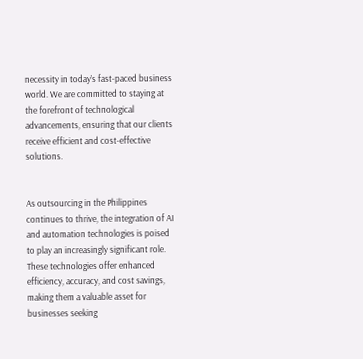necessity in today’s fast-paced business world. We are committed to staying at the forefront of technological advancements, ensuring that our clients receive efficient and cost-effective solutions.


As outsourcing in the Philippines continues to thrive, the integration of AI and automation technologies is poised to play an increasingly significant role. These technologies offer enhanced efficiency, accuracy, and cost savings, making them a valuable asset for businesses seeking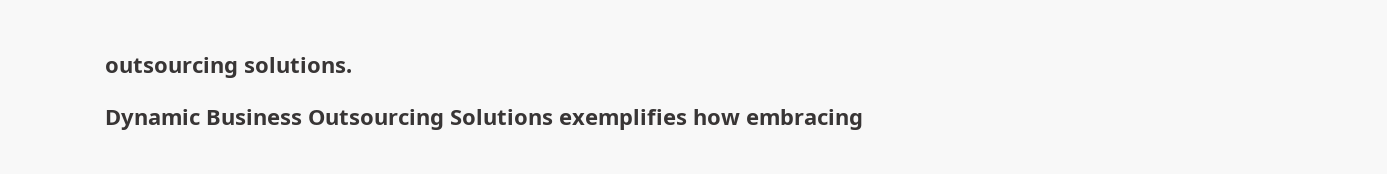outsourcing solutions.

Dynamic Business Outsourcing Solutions exemplifies how embracing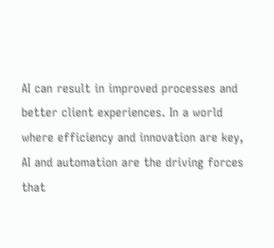AI can result in improved processes and better client experiences. In a world where efficiency and innovation are key, AI and automation are the driving forces that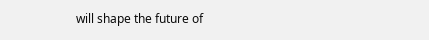will shape the future of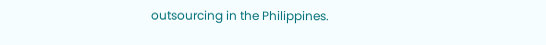outsourcing in the Philippines.